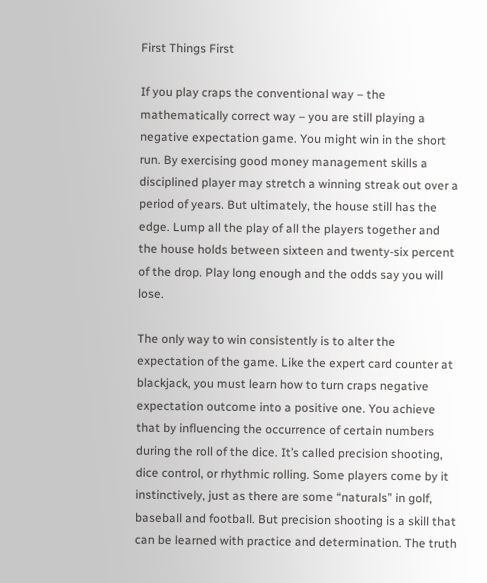First Things First

If you play craps the conventional way – the mathematically correct way – you are still playing a negative expectation game. You might win in the short run. By exercising good money management skills a disciplined player may stretch a winning streak out over a period of years. But ultimately, the house still has the edge. Lump all the play of all the players together and the house holds between sixteen and twenty-six percent of the drop. Play long enough and the odds say you will lose.

The only way to win consistently is to alter the expectation of the game. Like the expert card counter at blackjack, you must learn how to turn craps negative expectation outcome into a positive one. You achieve that by influencing the occurrence of certain numbers during the roll of the dice. It’s called precision shooting, dice control, or rhythmic rolling. Some players come by it instinctively, just as there are some “naturals” in golf, baseball and football. But precision shooting is a skill that can be learned with practice and determination. The truth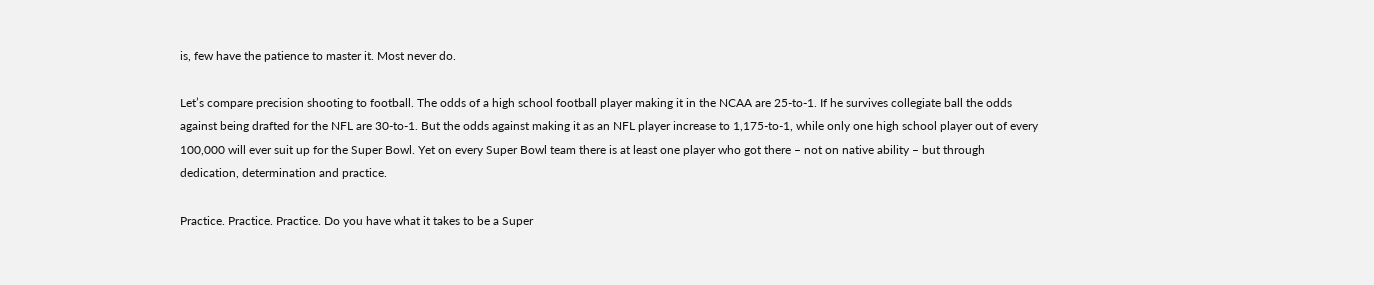is, few have the patience to master it. Most never do.

Let’s compare precision shooting to football. The odds of a high school football player making it in the NCAA are 25-to-1. If he survives collegiate ball the odds against being drafted for the NFL are 30-to-1. But the odds against making it as an NFL player increase to 1,175-to-1, while only one high school player out of every 100,000 will ever suit up for the Super Bowl. Yet on every Super Bowl team there is at least one player who got there – not on native ability – but through dedication, determination and practice.

Practice. Practice. Practice. Do you have what it takes to be a Super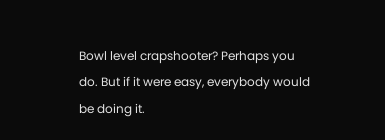Bowl level crapshooter? Perhaps you do. But if it were easy, everybody would be doing it.